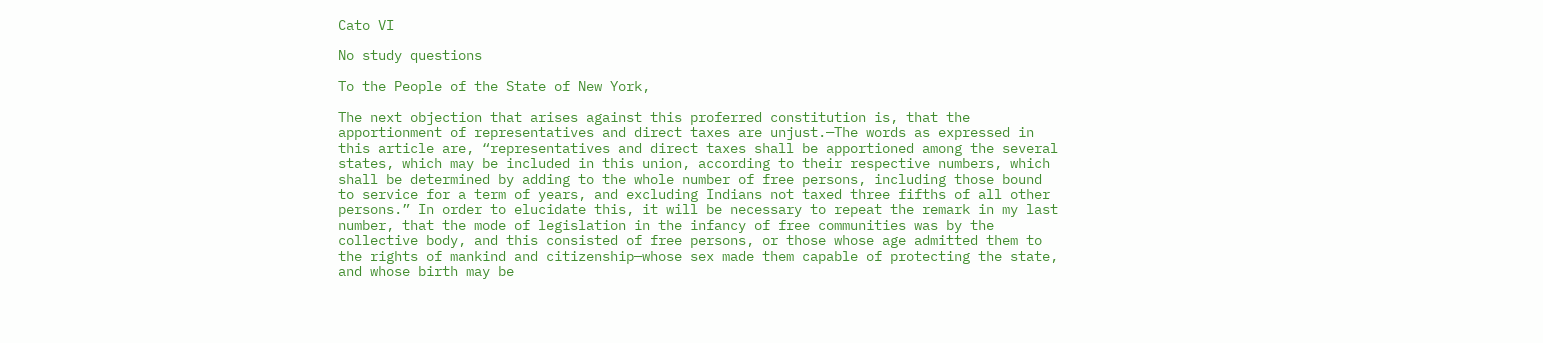Cato VI

No study questions

To the People of the State of New York,

The next objection that arises against this proferred constitution is, that the apportionment of representatives and direct taxes are unjust.—The words as expressed in this article are, “representatives and direct taxes shall be apportioned among the several states, which may be included in this union, according to their respective numbers, which shall be determined by adding to the whole number of free persons, including those bound to service for a term of years, and excluding Indians not taxed three fifths of all other persons.” In order to elucidate this, it will be necessary to repeat the remark in my last number, that the mode of legislation in the infancy of free communities was by the collective body, and this consisted of free persons, or those whose age admitted them to the rights of mankind and citizenship—whose sex made them capable of protecting the state, and whose birth may be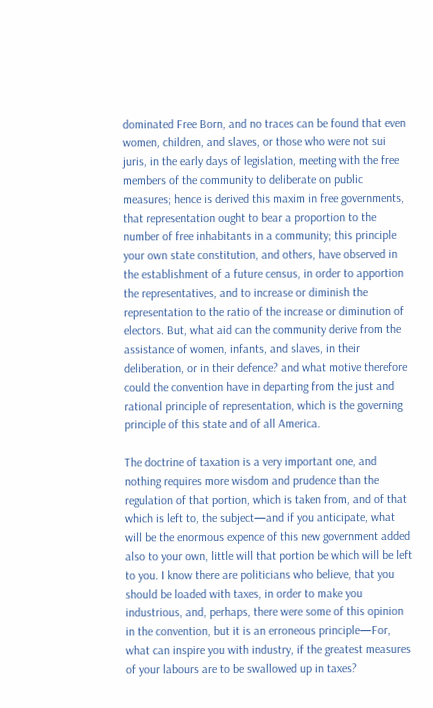dominated Free Born, and no traces can be found that even women, children, and slaves, or those who were not sui juris, in the early days of legislation, meeting with the free members of the community to deliberate on public measures; hence is derived this maxim in free governments, that representation ought to bear a proportion to the number of free inhabitants in a community; this principle your own state constitution, and others, have observed in the establishment of a future census, in order to apportion the representatives, and to increase or diminish the representation to the ratio of the increase or diminution of electors. But, what aid can the community derive from the assistance of women, infants, and slaves, in their deliberation, or in their defence? and what motive therefore could the convention have in departing from the just and rational principle of representation, which is the governing principle of this state and of all America.

The doctrine of taxation is a very important one, and nothing requires more wisdom and prudence than the regulation of that portion, which is taken from, and of that which is left to, the subject—and if you anticipate, what will be the enormous expence of this new government added also to your own, little will that portion be which will be left to you. I know there are politicians who believe, that you should be loaded with taxes, in order to make you industrious, and, perhaps, there were some of this opinion in the convention, but it is an erroneous principle—For, what can inspire you with industry, if the greatest measures of your labours are to be swallowed up in taxes?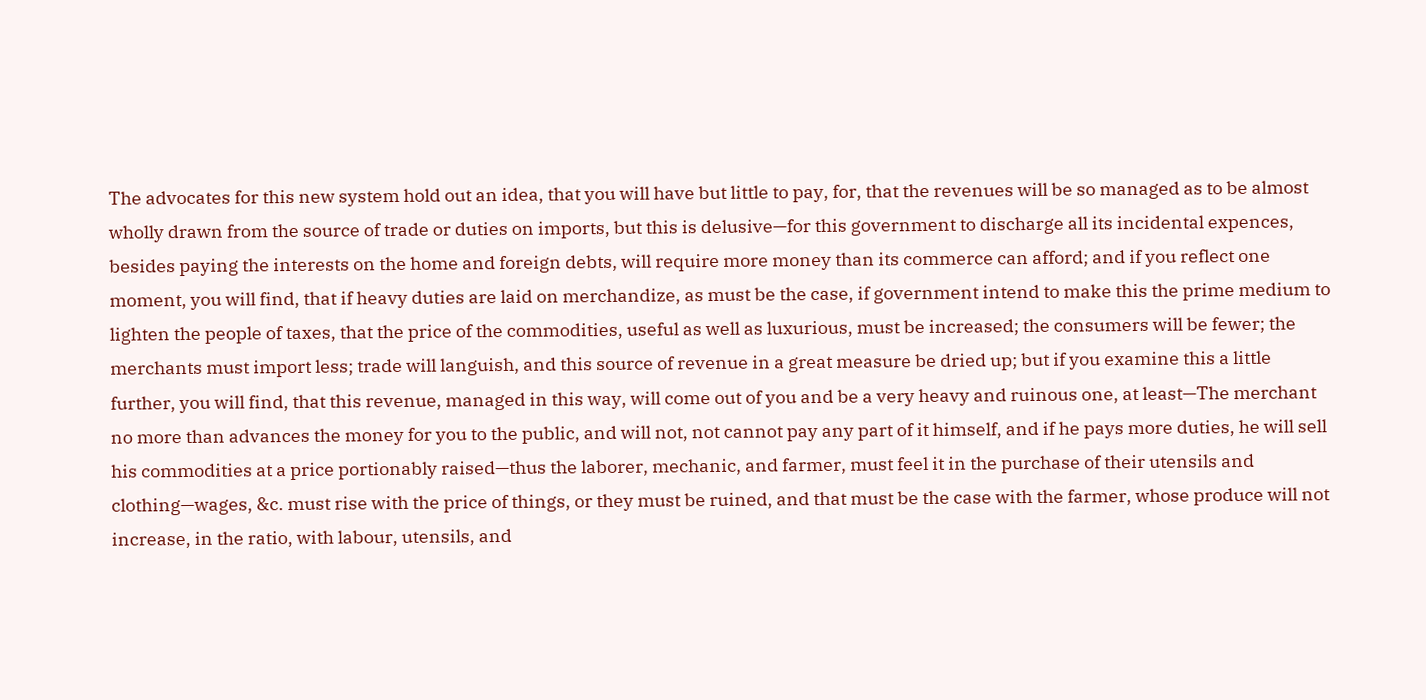The advocates for this new system hold out an idea, that you will have but little to pay, for, that the revenues will be so managed as to be almost wholly drawn from the source of trade or duties on imports, but this is delusive—for this government to discharge all its incidental expences, besides paying the interests on the home and foreign debts, will require more money than its commerce can afford; and if you reflect one moment, you will find, that if heavy duties are laid on merchandize, as must be the case, if government intend to make this the prime medium to lighten the people of taxes, that the price of the commodities, useful as well as luxurious, must be increased; the consumers will be fewer; the merchants must import less; trade will languish, and this source of revenue in a great measure be dried up; but if you examine this a little further, you will find, that this revenue, managed in this way, will come out of you and be a very heavy and ruinous one, at least—The merchant no more than advances the money for you to the public, and will not, not cannot pay any part of it himself, and if he pays more duties, he will sell his commodities at a price portionably raised—thus the laborer, mechanic, and farmer, must feel it in the purchase of their utensils and clothing—wages, &c. must rise with the price of things, or they must be ruined, and that must be the case with the farmer, whose produce will not increase, in the ratio, with labour, utensils, and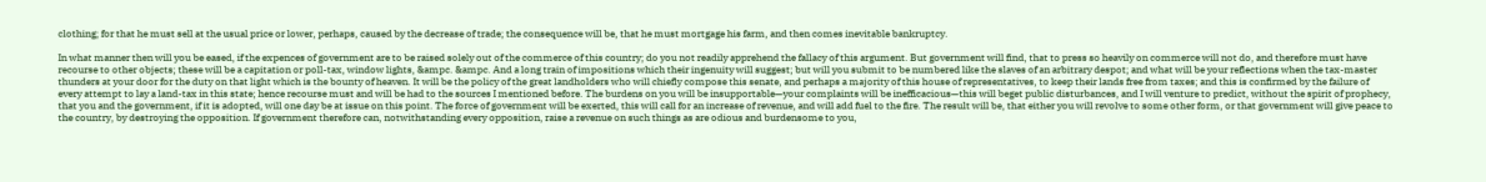clothing; for that he must sell at the usual price or lower, perhaps, caused by the decrease of trade; the consequence will be, that he must mortgage his farm, and then comes inevitable bankruptcy.

In what manner then will you be eased, if the expences of government are to be raised solely out of the commerce of this country; do you not readily apprehend the fallacy of this argument. But government will find, that to press so heavily on commerce will not do, and therefore must have recourse to other objects; these will be a capitation or poll-tax, window lights, &ampc. &ampc. And a long train of impositions which their ingenuity will suggest; but will you submit to be numbered like the slaves of an arbitrary despot; and what will be your reflections when the tax-master thunders at your door for the duty on that light which is the bounty of heaven. It will be the policy of the great landholders who will chiefly compose this senate, and perhaps a majority of this house of representatives, to keep their lands free from taxes; and this is confirmed by the failure of every attempt to lay a land-tax in this state; hence recourse must and will be had to the sources I mentioned before. The burdens on you will be insupportable—your complaints will be inefficacious—this will beget public disturbances, and I will venture to predict, without the spirit of prophecy, that you and the government, if it is adopted, will one day be at issue on this point. The force of government will be exerted, this will call for an increase of revenue, and will add fuel to the fire. The result will be, that either you will revolve to some other form, or that government will give peace to the country, by destroying the opposition. If government therefore can, notwithstanding every opposition, raise a revenue on such things as are odious and burdensome to you,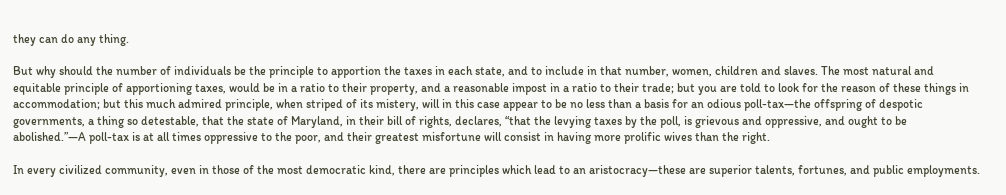they can do any thing.

But why should the number of individuals be the principle to apportion the taxes in each state, and to include in that number, women, children and slaves. The most natural and equitable principle of apportioning taxes, would be in a ratio to their property, and a reasonable impost in a ratio to their trade; but you are told to look for the reason of these things in accommodation; but this much admired principle, when striped of its mistery, will in this case appear to be no less than a basis for an odious poll-tax—the offspring of despotic governments, a thing so detestable, that the state of Maryland, in their bill of rights, declares, “that the levying taxes by the poll, is grievous and oppressive, and ought to be abolished.”—A poll-tax is at all times oppressive to the poor, and their greatest misfortune will consist in having more prolific wives than the right.

In every civilized community, even in those of the most democratic kind, there are principles which lead to an aristocracy—these are superior talents, fortunes, and public employments.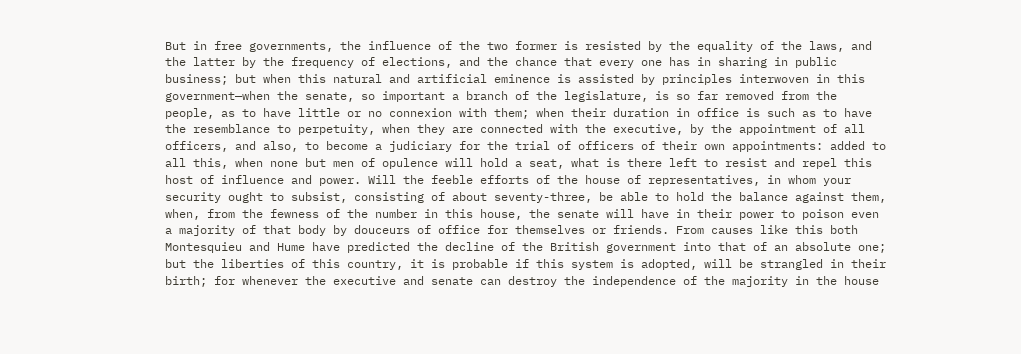But in free governments, the influence of the two former is resisted by the equality of the laws, and the latter by the frequency of elections, and the chance that every one has in sharing in public business; but when this natural and artificial eminence is assisted by principles interwoven in this government—when the senate, so important a branch of the legislature, is so far removed from the people, as to have little or no connexion with them; when their duration in office is such as to have the resemblance to perpetuity, when they are connected with the executive, by the appointment of all officers, and also, to become a judiciary for the trial of officers of their own appointments: added to all this, when none but men of opulence will hold a seat, what is there left to resist and repel this host of influence and power. Will the feeble efforts of the house of representatives, in whom your security ought to subsist, consisting of about seventy-three, be able to hold the balance against them, when, from the fewness of the number in this house, the senate will have in their power to poison even a majority of that body by douceurs of office for themselves or friends. From causes like this both Montesquieu and Hume have predicted the decline of the British government into that of an absolute one; but the liberties of this country, it is probable if this system is adopted, will be strangled in their birth; for whenever the executive and senate can destroy the independence of the majority in the house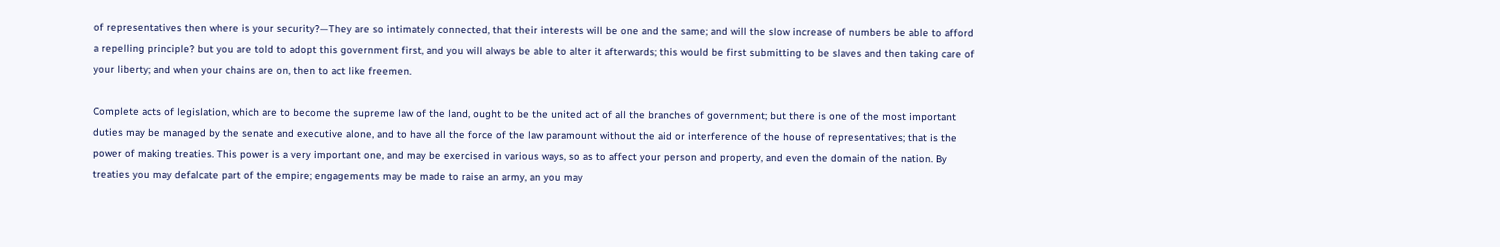of representatives then where is your security?—They are so intimately connected, that their interests will be one and the same; and will the slow increase of numbers be able to afford a repelling principle? but you are told to adopt this government first, and you will always be able to alter it afterwards; this would be first submitting to be slaves and then taking care of your liberty; and when your chains are on, then to act like freemen.

Complete acts of legislation, which are to become the supreme law of the land, ought to be the united act of all the branches of government; but there is one of the most important duties may be managed by the senate and executive alone, and to have all the force of the law paramount without the aid or interference of the house of representatives; that is the power of making treaties. This power is a very important one, and may be exercised in various ways, so as to affect your person and property, and even the domain of the nation. By treaties you may defalcate part of the empire; engagements may be made to raise an army, an you may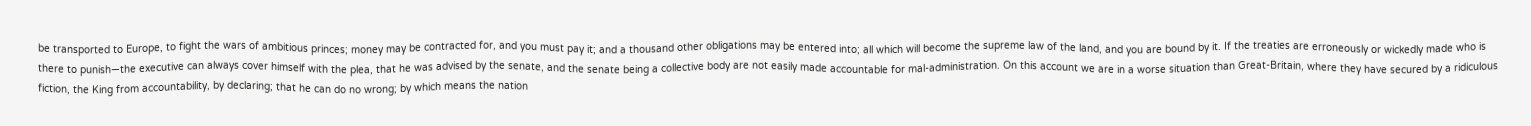be transported to Europe, to fight the wars of ambitious princes; money may be contracted for, and you must pay it; and a thousand other obligations may be entered into; all which will become the supreme law of the land, and you are bound by it. If the treaties are erroneously or wickedly made who is there to punish—the executive can always cover himself with the plea, that he was advised by the senate, and the senate being a collective body are not easily made accountable for mal-administration. On this account we are in a worse situation than Great-Britain, where they have secured by a ridiculous fiction, the King from accountability, by declaring; that he can do no wrong; by which means the nation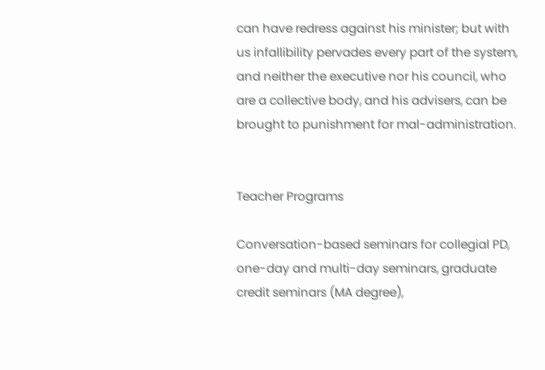can have redress against his minister; but with us infallibility pervades every part of the system, and neither the executive nor his council, who are a collective body, and his advisers, can be brought to punishment for mal-administration.


Teacher Programs

Conversation-based seminars for collegial PD, one-day and multi-day seminars, graduate credit seminars (MA degree),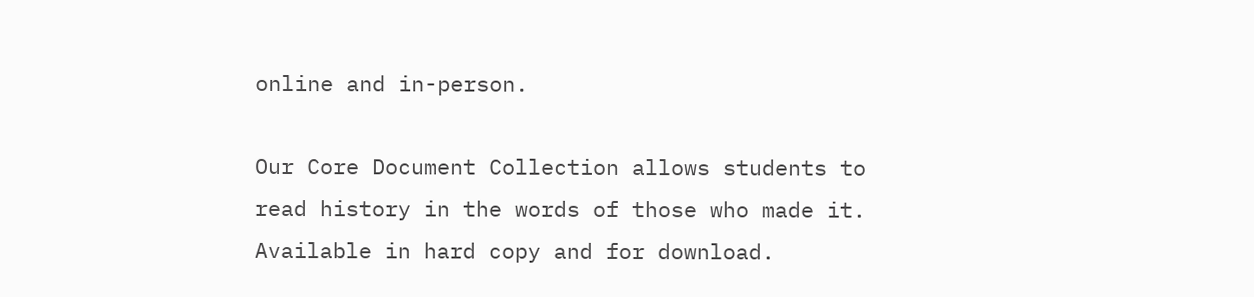online and in-person.

Our Core Document Collection allows students to read history in the words of those who made it. Available in hard copy and for download.